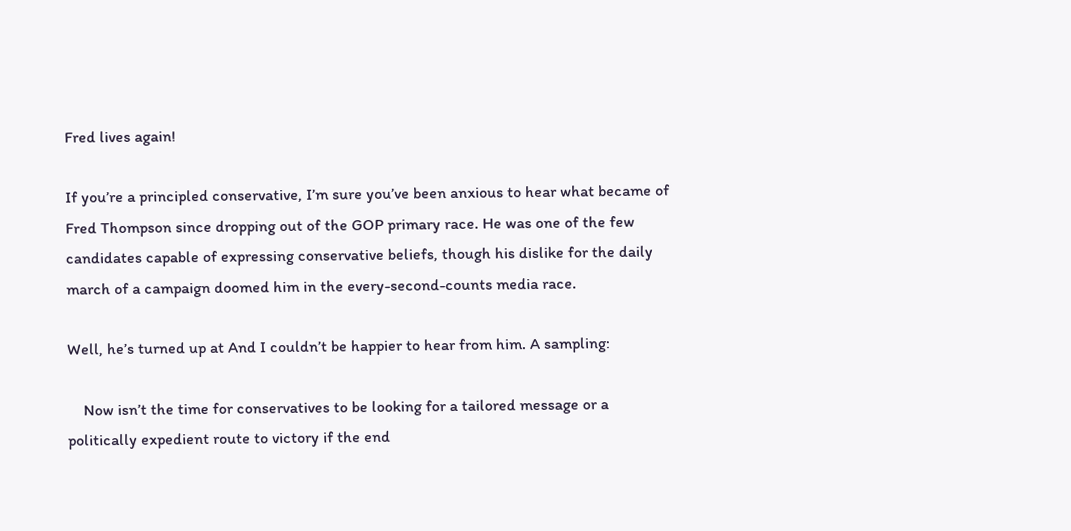Fred lives again!

If you’re a principled conservative, I’m sure you’ve been anxious to hear what became of Fred Thompson since dropping out of the GOP primary race. He was one of the few candidates capable of expressing conservative beliefs, though his dislike for the daily march of a campaign doomed him in the every-second-counts media race.

Well, he’s turned up at And I couldn’t be happier to hear from him. A sampling:

    Now isn’t the time for conservatives to be looking for a tailored message or a politically expedient route to victory if the end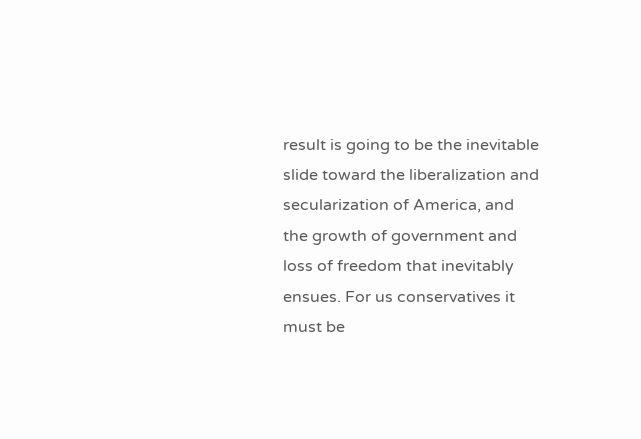result is going to be the inevitable slide toward the liberalization and secularization of America, and the growth of government and loss of freedom that inevitably ensues. For us conservatives it must be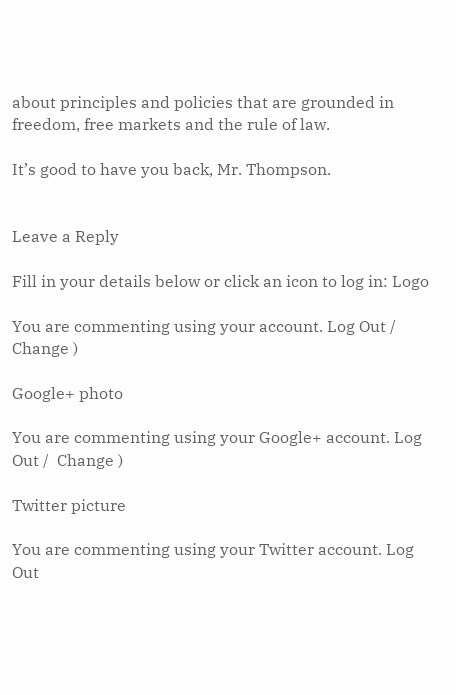about principles and policies that are grounded in freedom, free markets and the rule of law.

It’s good to have you back, Mr. Thompson.


Leave a Reply

Fill in your details below or click an icon to log in: Logo

You are commenting using your account. Log Out /  Change )

Google+ photo

You are commenting using your Google+ account. Log Out /  Change )

Twitter picture

You are commenting using your Twitter account. Log Out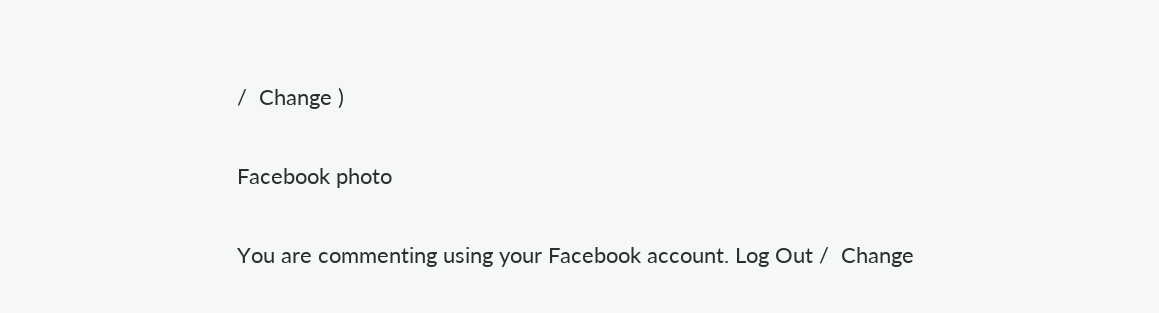/  Change )

Facebook photo

You are commenting using your Facebook account. Log Out /  Change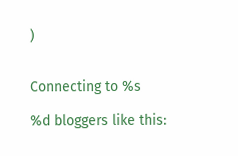)


Connecting to %s

%d bloggers like this: